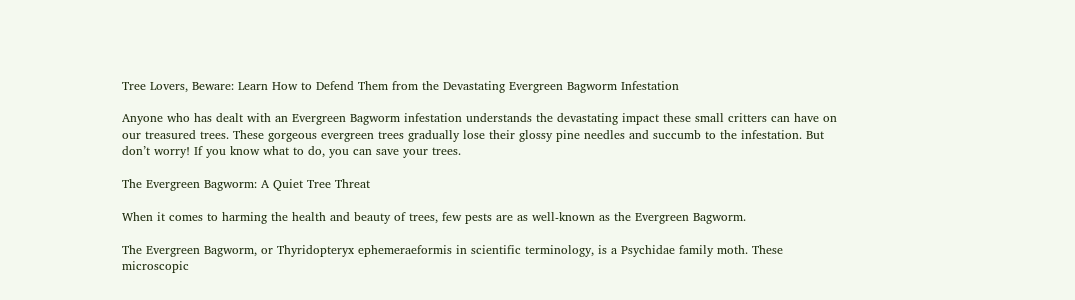Tree Lovers, Beware: Learn How to Defend Them from the Devastating Evergreen Bagworm Infestation

Anyone who has dealt with an Evergreen Bagworm infestation understands the devastating impact these small critters can have on our treasured trees. These gorgeous evergreen trees gradually lose their glossy pine needles and succumb to the infestation. But don’t worry! If you know what to do, you can save your trees.

The Evergreen Bagworm: A Quiet Tree Threat

When it comes to harming the health and beauty of trees, few pests are as well-known as the Evergreen Bagworm.

The Evergreen Bagworm, or Thyridopteryx ephemeraeformis in scientific terminology, is a Psychidae family moth. These microscopic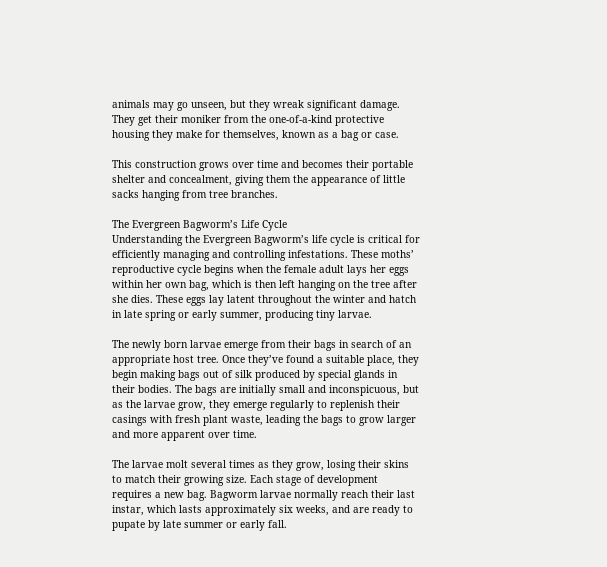animals may go unseen, but they wreak significant damage. They get their moniker from the one-of-a-kind protective housing they make for themselves, known as a bag or case.

This construction grows over time and becomes their portable shelter and concealment, giving them the appearance of little sacks hanging from tree branches.

The Evergreen Bagworm’s Life Cycle
Understanding the Evergreen Bagworm’s life cycle is critical for efficiently managing and controlling infestations. These moths’ reproductive cycle begins when the female adult lays her eggs within her own bag, which is then left hanging on the tree after she dies. These eggs lay latent throughout the winter and hatch in late spring or early summer, producing tiny larvae.

The newly born larvae emerge from their bags in search of an appropriate host tree. Once they’ve found a suitable place, they begin making bags out of silk produced by special glands in their bodies. The bags are initially small and inconspicuous, but as the larvae grow, they emerge regularly to replenish their casings with fresh plant waste, leading the bags to grow larger and more apparent over time.

The larvae molt several times as they grow, losing their skins to match their growing size. Each stage of development requires a new bag. Bagworm larvae normally reach their last instar, which lasts approximately six weeks, and are ready to pupate by late summer or early fall.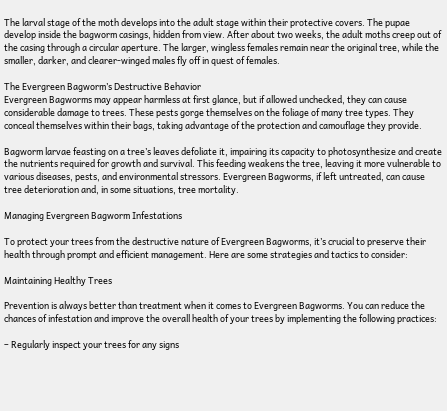The larval stage of the moth develops into the adult stage within their protective covers. The pupae develop inside the bagworm casings, hidden from view. After about two weeks, the adult moths creep out of the casing through a circular aperture. The larger, wingless females remain near the original tree, while the smaller, darker, and clearer-winged males fly off in quest of females.

The Evergreen Bagworm’s Destructive Behavior
Evergreen Bagworms may appear harmless at first glance, but if allowed unchecked, they can cause considerable damage to trees. These pests gorge themselves on the foliage of many tree types. They conceal themselves within their bags, taking advantage of the protection and camouflage they provide.

Bagworm larvae feasting on a tree’s leaves defoliate it, impairing its capacity to photosynthesize and create the nutrients required for growth and survival. This feeding weakens the tree, leaving it more vulnerable to various diseases, pests, and environmental stressors. Evergreen Bagworms, if left untreated, can cause tree deterioration and, in some situations, tree mortality.

Managing Evergreen Bagworm Infestations

To protect your trees from the destructive nature of Evergreen Bagworms, it’s crucial to preserve their health through prompt and efficient management. Here are some strategies and tactics to consider:

Maintaining Healthy Trees

Prevention is always better than treatment when it comes to Evergreen Bagworms. You can reduce the chances of infestation and improve the overall health of your trees by implementing the following practices:

– Regularly inspect your trees for any signs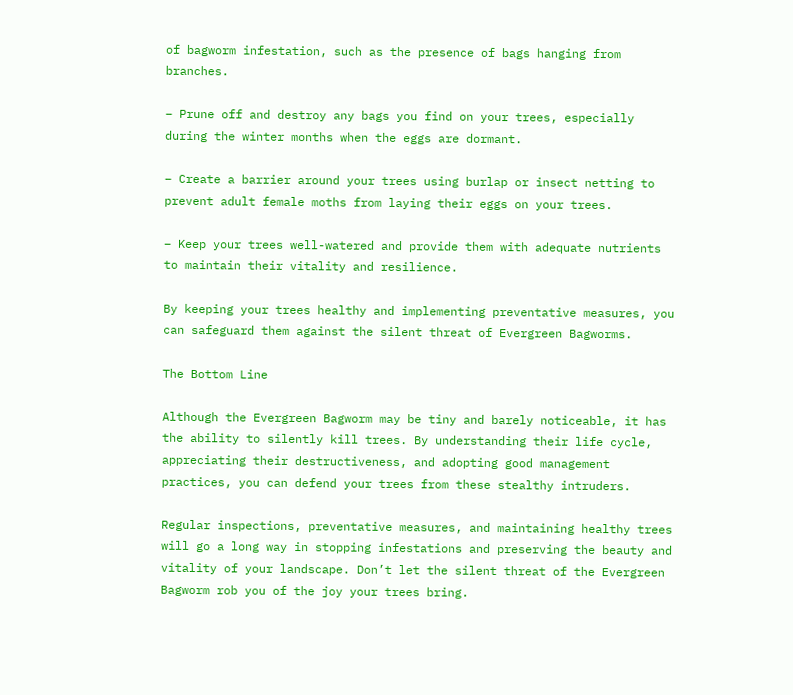of bagworm infestation, such as the presence of bags hanging from branches.

– Prune off and destroy any bags you find on your trees, especially during the winter months when the eggs are dormant.

– Create a barrier around your trees using burlap or insect netting to prevent adult female moths from laying their eggs on your trees.

– Keep your trees well-watered and provide them with adequate nutrients to maintain their vitality and resilience.

By keeping your trees healthy and implementing preventative measures, you can safeguard them against the silent threat of Evergreen Bagworms.

The Bottom Line

Although the Evergreen Bagworm may be tiny and barely noticeable, it has the ability to silently kill trees. By understanding their life cycle, appreciating their destructiveness, and adopting good management practices, you can defend your trees from these stealthy intruders.

Regular inspections, preventative measures, and maintaining healthy trees will go a long way in stopping infestations and preserving the beauty and vitality of your landscape. Don’t let the silent threat of the Evergreen Bagworm rob you of the joy your trees bring.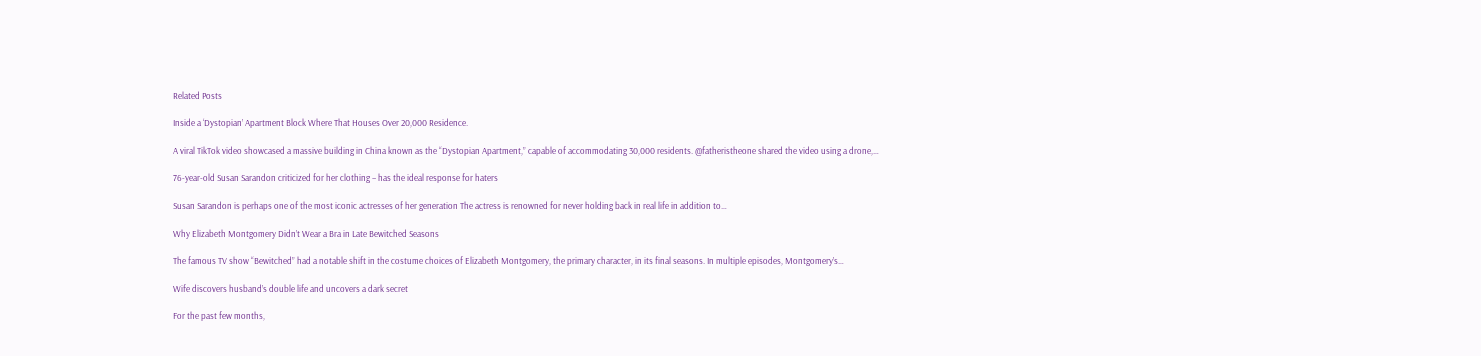Related Posts

Inside a ‘Dystopian’ Apartment Block Where That Houses Over 20,000 Residence.

A viral TikTok video showcased a massive building in China known as the “Dystopian Apartment,” capable of accommodating 30,000 residents. @fatheristheone shared the video using a drone,…

76-year-old Susan Sarandon criticized for her clothing – has the ideal response for haters

Susan Sarandon is perhaps one of the most iconic actresses of her generation The actress is renowned for never holding back in real life in addition to…

Why Elizabeth Montgomery Didn’t Wear a Bra in Late Bewitched Seasons

The famous TV show “Bewitched” had a notable shift in the costume choices of Elizabeth Montgomery, the primary character, in its final seasons. In multiple episodes, Montgomery’s…

Wife discovers husband’s double life and uncovers a dark secret

For the past few months,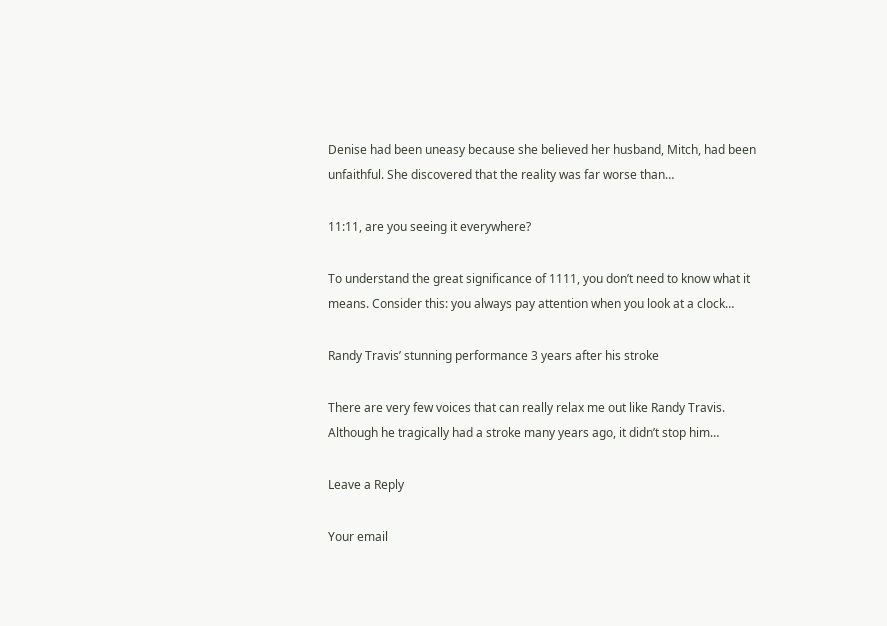Denise had been uneasy because she believed her husband, Mitch, had been unfaithful. She discovered that the reality was far worse than…

11:11, are you seeing it everywhere?

To understand the great significance of 1111, you don’t need to know what it means. Consider this: you always pay attention when you look at a clock…

Randy Travis’ stunning performance 3 years after his stroke

There are very few voices that can really relax me out like Randy Travis. Although he tragically had a stroke many years ago, it didn’t stop him…

Leave a Reply

Your email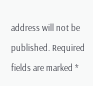address will not be published. Required fields are marked *